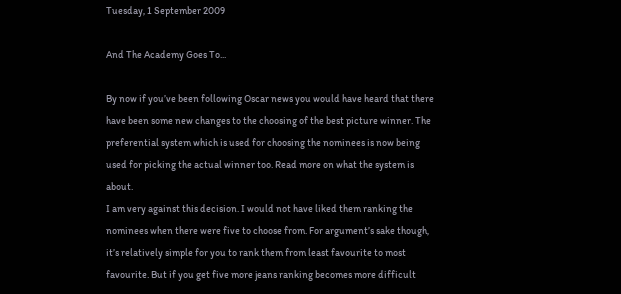Tuesday, 1 September 2009

And The Academy Goes To...

By now if you’ve been following Oscar news you would have heard that there have been some new changes to the choosing of the best picture winner. The preferential system which is used for choosing the nominees is now being used for picking the actual winner too. Read more on what the system is about.
I am very against this decision. I would not have liked them ranking the nominees when there were five to choose from. For argument’s sake though, it’s relatively simple for you to rank them from least favourite to most favourite. But if you get five more jeans ranking becomes more difficult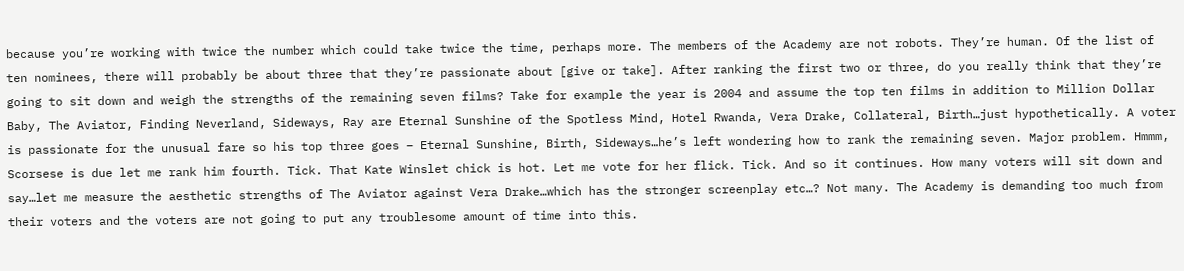because you’re working with twice the number which could take twice the time, perhaps more. The members of the Academy are not robots. They’re human. Of the list of ten nominees, there will probably be about three that they’re passionate about [give or take]. After ranking the first two or three, do you really think that they’re going to sit down and weigh the strengths of the remaining seven films? Take for example the year is 2004 and assume the top ten films in addition to Million Dollar Baby, The Aviator, Finding Neverland, Sideways, Ray are Eternal Sunshine of the Spotless Mind, Hotel Rwanda, Vera Drake, Collateral, Birth…just hypothetically. A voter is passionate for the unusual fare so his top three goes – Eternal Sunshine, Birth, Sideways…he’s left wondering how to rank the remaining seven. Major problem. Hmmm, Scorsese is due let me rank him fourth. Tick. That Kate Winslet chick is hot. Let me vote for her flick. Tick. And so it continues. How many voters will sit down and say…let me measure the aesthetic strengths of The Aviator against Vera Drake…which has the stronger screenplay etc…? Not many. The Academy is demanding too much from their voters and the voters are not going to put any troublesome amount of time into this.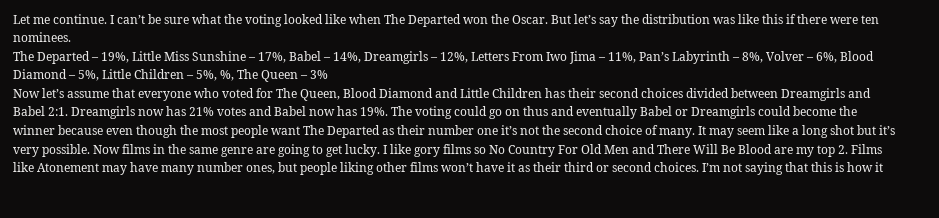Let me continue. I can’t be sure what the voting looked like when The Departed won the Oscar. But let’s say the distribution was like this if there were ten nominees.
The Departed – 19%, Little Miss Sunshine – 17%, Babel – 14%, Dreamgirls – 12%, Letters From Iwo Jima – 11%, Pan’s Labyrinth – 8%, Volver – 6%, Blood Diamond – 5%, Little Children – 5%, %, The Queen – 3%
Now let’s assume that everyone who voted for The Queen, Blood Diamond and Little Children has their second choices divided between Dreamgirls and Babel 2:1. Dreamgirls now has 21% votes and Babel now has 19%. The voting could go on thus and eventually Babel or Dreamgirls could become the winner because even though the most people want The Departed as their number one it’s not the second choice of many. It may seem like a long shot but it’s very possible. Now films in the same genre are going to get lucky. I like gory films so No Country For Old Men and There Will Be Blood are my top 2. Films like Atonement may have many number ones, but people liking other films won’t have it as their third or second choices. I’m not saying that this is how it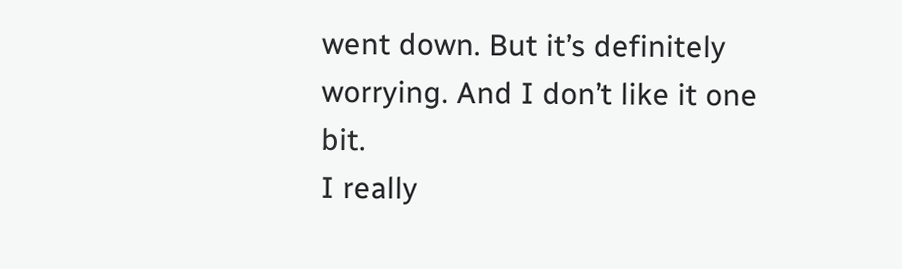went down. But it’s definitely worrying. And I don’t like it one bit.
I really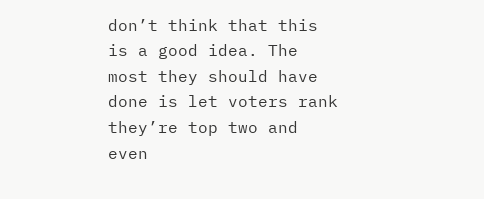don’t think that this is a good idea. The most they should have done is let voters rank they’re top two and even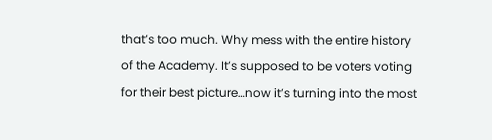that’s too much. Why mess with the entire history of the Academy. It’s supposed to be voters voting for their best picture…now it’s turning into the most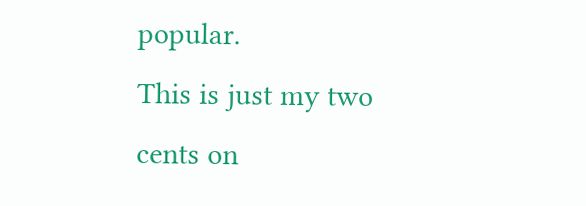popular.
This is just my two cents on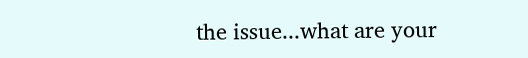the issue...what are your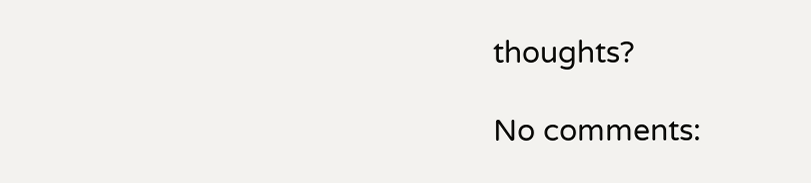thoughts?

No comments: